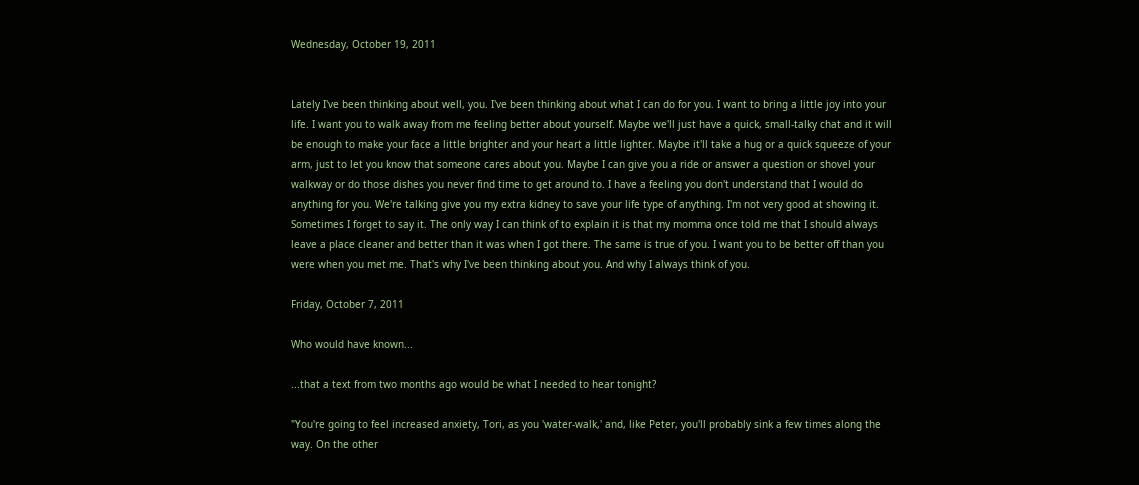Wednesday, October 19, 2011


Lately I've been thinking about well, you. I've been thinking about what I can do for you. I want to bring a little joy into your life. I want you to walk away from me feeling better about yourself. Maybe we'll just have a quick, small-talky chat and it will be enough to make your face a little brighter and your heart a little lighter. Maybe it'll take a hug or a quick squeeze of your arm, just to let you know that someone cares about you. Maybe I can give you a ride or answer a question or shovel your walkway or do those dishes you never find time to get around to. I have a feeling you don't understand that I would do anything for you. We're talking give you my extra kidney to save your life type of anything. I'm not very good at showing it. Sometimes I forget to say it. The only way I can think of to explain it is that my momma once told me that I should always leave a place cleaner and better than it was when I got there. The same is true of you. I want you to be better off than you were when you met me. That's why I've been thinking about you. And why I always think of you.

Friday, October 7, 2011

Who would have known...

...that a text from two months ago would be what I needed to hear tonight?

"You're going to feel increased anxiety, Tori, as you 'water-walk,' and, like Peter, you'll probably sink a few times along the way. On the other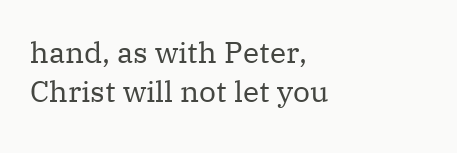hand, as with Peter, Christ will not let you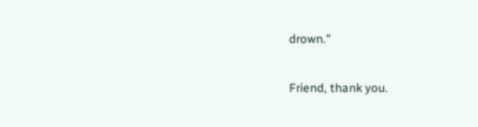drown."

Friend, thank you.